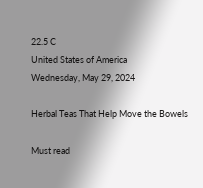22.5 C
United States of America
Wednesday, May 29, 2024

Herbal Teas That Help Move the Bowels

Must read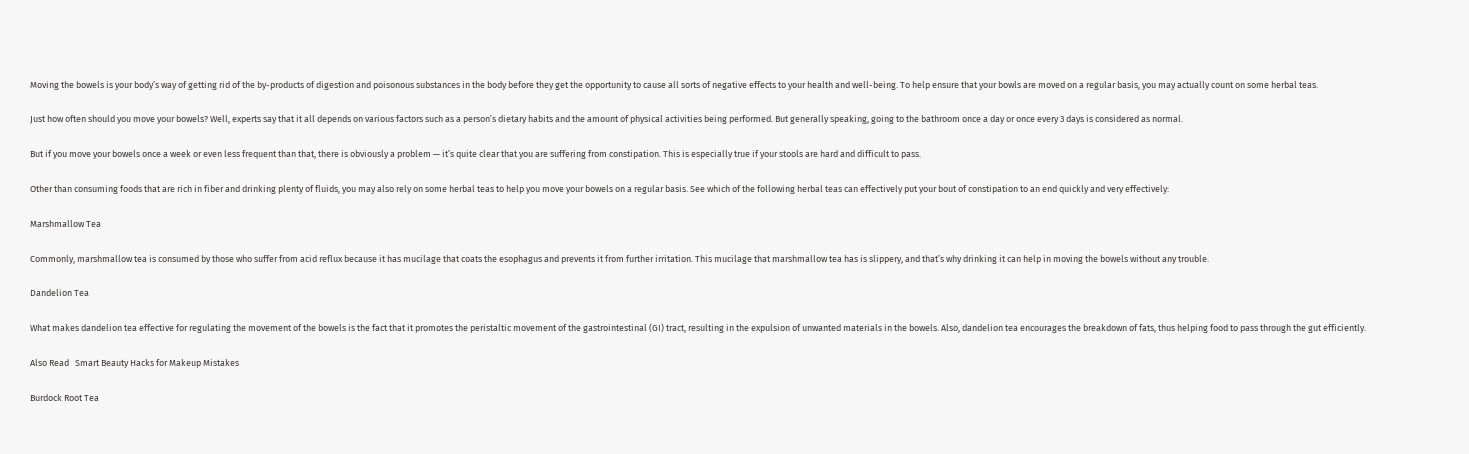Moving the bowels is your body’s way of getting rid of the by-products of digestion and poisonous substances in the body before they get the opportunity to cause all sorts of negative effects to your health and well-being. To help ensure that your bowls are moved on a regular basis, you may actually count on some herbal teas.

Just how often should you move your bowels? Well, experts say that it all depends on various factors such as a person’s dietary habits and the amount of physical activities being performed. But generally speaking, going to the bathroom once a day or once every 3 days is considered as normal.

But if you move your bowels once a week or even less frequent than that, there is obviously a problem — it’s quite clear that you are suffering from constipation. This is especially true if your stools are hard and difficult to pass.

Other than consuming foods that are rich in fiber and drinking plenty of fluids, you may also rely on some herbal teas to help you move your bowels on a regular basis. See which of the following herbal teas can effectively put your bout of constipation to an end quickly and very effectively:

Marshmallow Tea

Commonly, marshmallow tea is consumed by those who suffer from acid reflux because it has mucilage that coats the esophagus and prevents it from further irritation. This mucilage that marshmallow tea has is slippery, and that’s why drinking it can help in moving the bowels without any trouble.

Dandelion Tea

What makes dandelion tea effective for regulating the movement of the bowels is the fact that it promotes the peristaltic movement of the gastrointestinal (GI) tract, resulting in the expulsion of unwanted materials in the bowels. Also, dandelion tea encourages the breakdown of fats, thus helping food to pass through the gut efficiently.

Also Read   Smart Beauty Hacks for Makeup Mistakes

Burdock Root Tea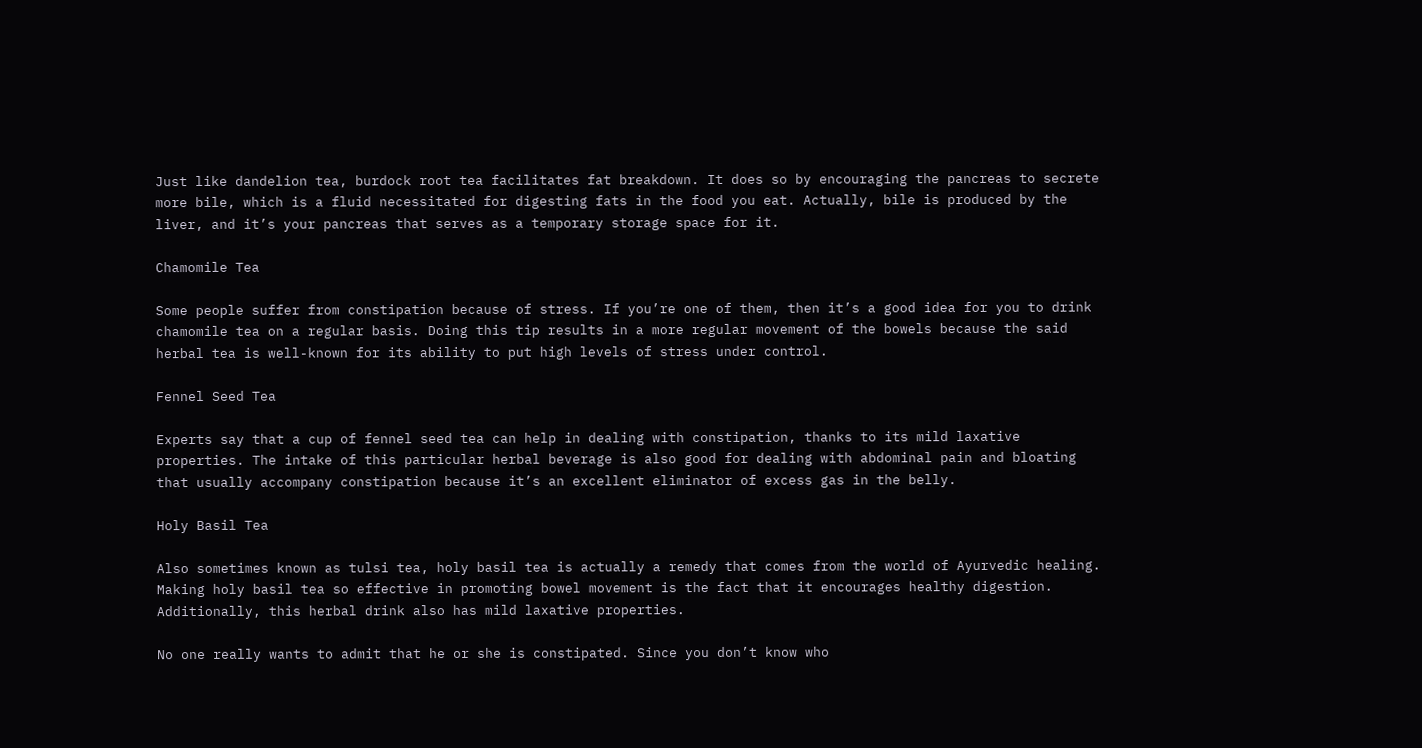Just like dandelion tea, burdock root tea facilitates fat breakdown. It does so by encouraging the pancreas to secrete more bile, which is a fluid necessitated for digesting fats in the food you eat. Actually, bile is produced by the liver, and it’s your pancreas that serves as a temporary storage space for it.

Chamomile Tea

Some people suffer from constipation because of stress. If you’re one of them, then it’s a good idea for you to drink chamomile tea on a regular basis. Doing this tip results in a more regular movement of the bowels because the said herbal tea is well-known for its ability to put high levels of stress under control.

Fennel Seed Tea

Experts say that a cup of fennel seed tea can help in dealing with constipation, thanks to its mild laxative properties. The intake of this particular herbal beverage is also good for dealing with abdominal pain and bloating that usually accompany constipation because it’s an excellent eliminator of excess gas in the belly.

Holy Basil Tea

Also sometimes known as tulsi tea, holy basil tea is actually a remedy that comes from the world of Ayurvedic healing. Making holy basil tea so effective in promoting bowel movement is the fact that it encourages healthy digestion. Additionally, this herbal drink also has mild laxative properties.

No one really wants to admit that he or she is constipated. Since you don’t know who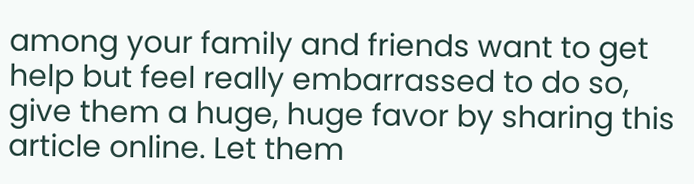among your family and friends want to get help but feel really embarrassed to do so, give them a huge, huge favor by sharing this article online. Let them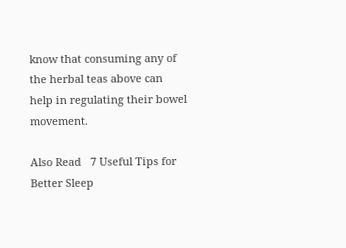know that consuming any of the herbal teas above can help in regulating their bowel movement.

Also Read   7 Useful Tips for Better Sleep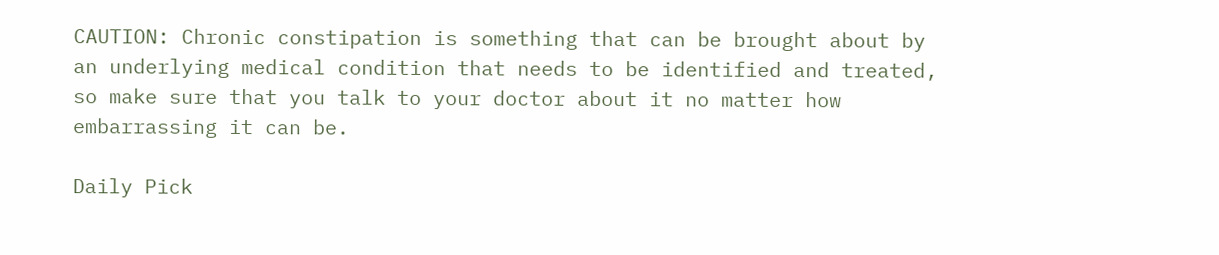CAUTION: Chronic constipation is something that can be brought about by an underlying medical condition that needs to be identified and treated, so make sure that you talk to your doctor about it no matter how embarrassing it can be.

Daily Pick